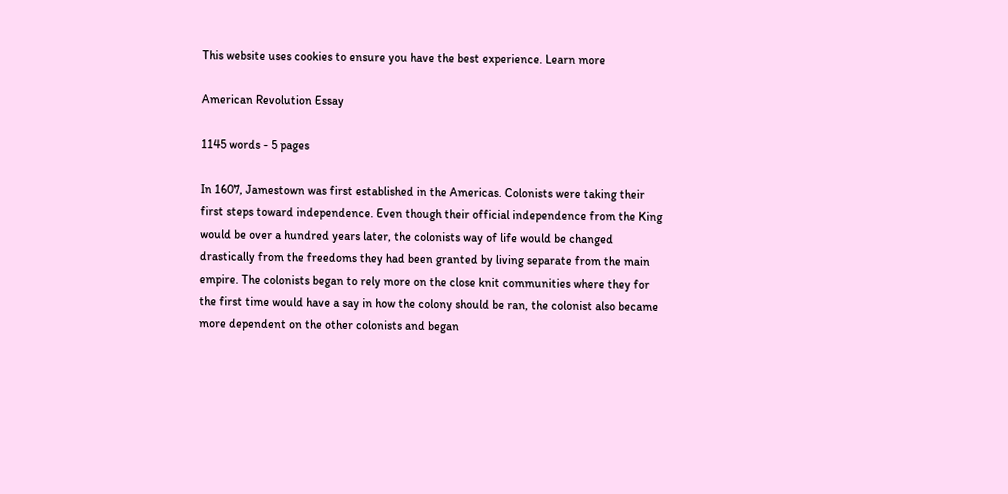This website uses cookies to ensure you have the best experience. Learn more

American Revolution Essay

1145 words - 5 pages

In 1607, Jamestown was first established in the Americas. Colonists were taking their first steps toward independence. Even though their official independence from the King would be over a hundred years later, the colonists way of life would be changed drastically from the freedoms they had been granted by living separate from the main empire. The colonists began to rely more on the close knit communities where they for the first time would have a say in how the colony should be ran, the colonist also became more dependent on the other colonists and began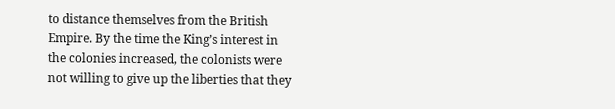to distance themselves from the British Empire. By the time the King’s interest in the colonies increased, the colonists were not willing to give up the liberties that they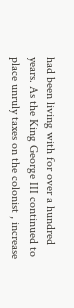had been living with for over a hundred years. As the King George III continued to place unruly taxes on the colonist , increase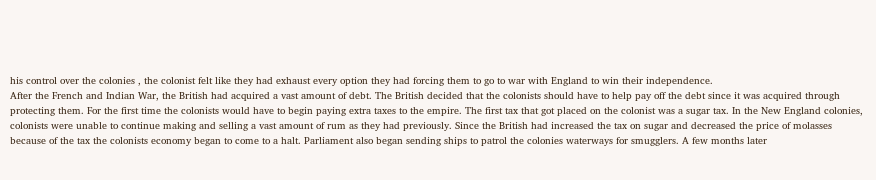his control over the colonies , the colonist felt like they had exhaust every option they had forcing them to go to war with England to win their independence.
After the French and Indian War, the British had acquired a vast amount of debt. The British decided that the colonists should have to help pay off the debt since it was acquired through protecting them. For the first time the colonists would have to begin paying extra taxes to the empire. The first tax that got placed on the colonist was a sugar tax. In the New England colonies, colonists were unable to continue making and selling a vast amount of rum as they had previously. Since the British had increased the tax on sugar and decreased the price of molasses because of the tax the colonists economy began to come to a halt. Parliament also began sending ships to patrol the colonies waterways for smugglers. A few months later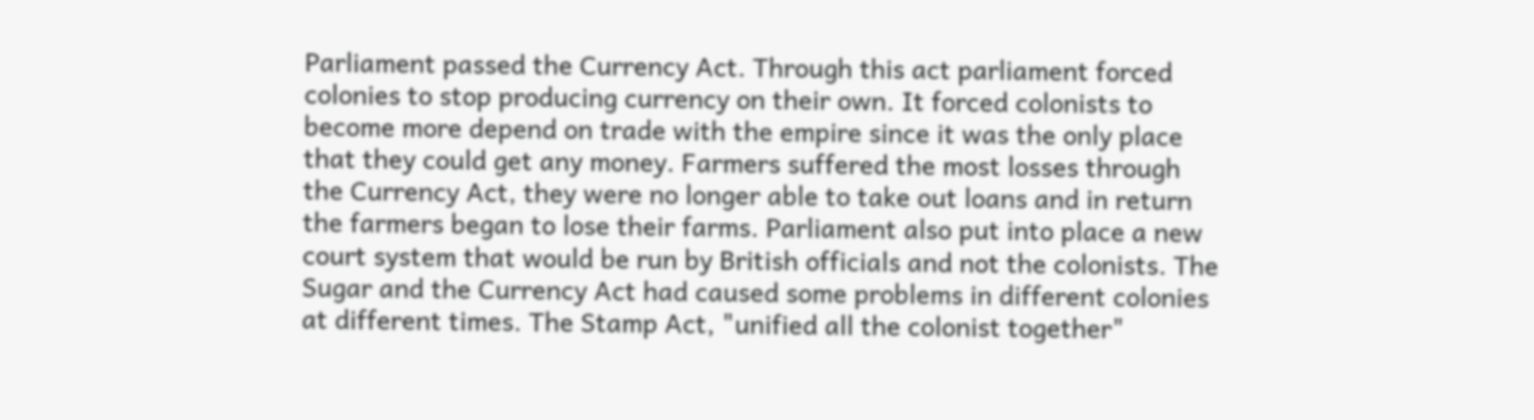Parliament passed the Currency Act. Through this act parliament forced colonies to stop producing currency on their own. It forced colonists to become more depend on trade with the empire since it was the only place that they could get any money. Farmers suffered the most losses through the Currency Act, they were no longer able to take out loans and in return the farmers began to lose their farms. Parliament also put into place a new court system that would be run by British officials and not the colonists. The Sugar and the Currency Act had caused some problems in different colonies at different times. The Stamp Act, "unified all the colonist together"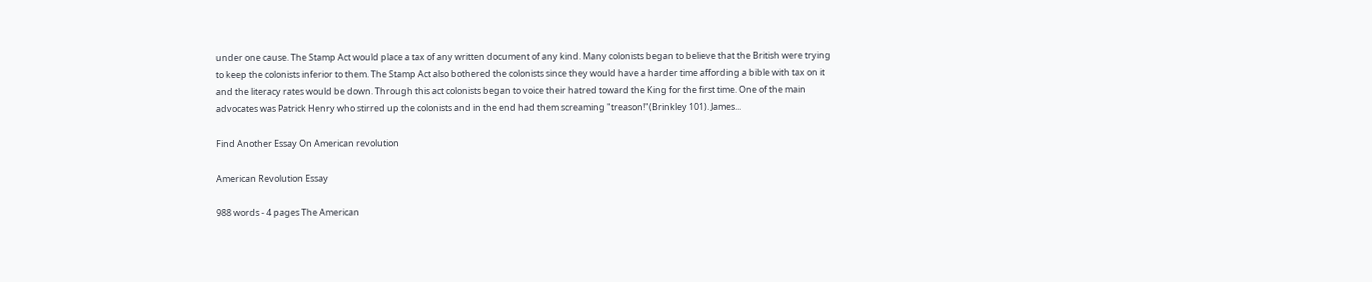under one cause. The Stamp Act would place a tax of any written document of any kind. Many colonists began to believe that the British were trying to keep the colonists inferior to them. The Stamp Act also bothered the colonists since they would have a harder time affording a bible with tax on it and the literacy rates would be down. Through this act colonists began to voice their hatred toward the King for the first time. One of the main advocates was Patrick Henry who stirred up the colonists and in the end had them screaming "treason!"(Brinkley 101). James...

Find Another Essay On American revolution

American Revolution Essay

988 words - 4 pages The American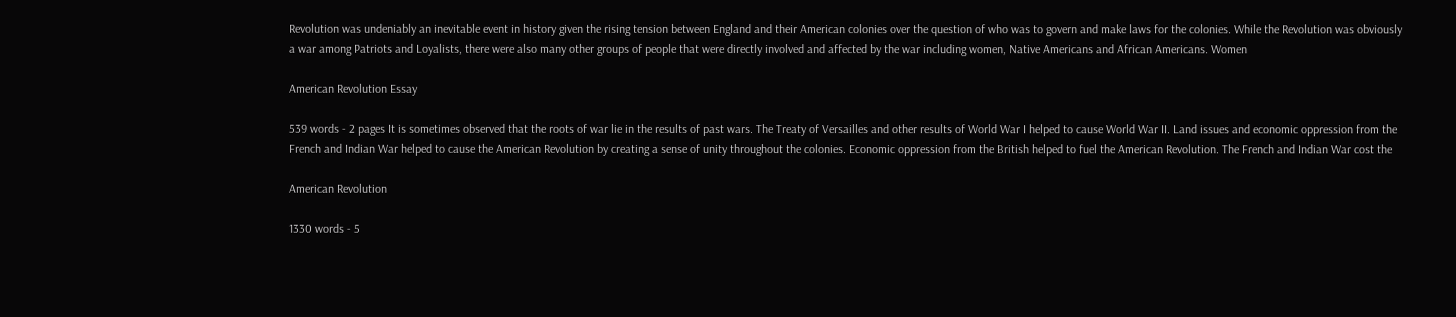Revolution was undeniably an inevitable event in history given the rising tension between England and their American colonies over the question of who was to govern and make laws for the colonies. While the Revolution was obviously a war among Patriots and Loyalists, there were also many other groups of people that were directly involved and affected by the war including women, Native Americans and African Americans. Women

American Revolution Essay

539 words - 2 pages It is sometimes observed that the roots of war lie in the results of past wars. The Treaty of Versailles and other results of World War I helped to cause World War II. Land issues and economic oppression from the French and Indian War helped to cause the American Revolution by creating a sense of unity throughout the colonies. Economic oppression from the British helped to fuel the American Revolution. The French and Indian War cost the

American Revolution

1330 words - 5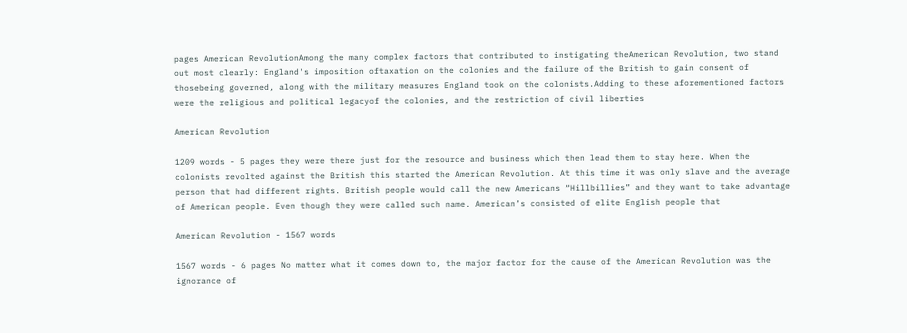pages American RevolutionAmong the many complex factors that contributed to instigating theAmerican Revolution, two stand out most clearly: England's imposition oftaxation on the colonies and the failure of the British to gain consent of thosebeing governed, along with the military measures England took on the colonists.Adding to these aforementioned factors were the religious and political legacyof the colonies, and the restriction of civil liberties

American Revolution

1209 words - 5 pages they were there just for the resource and business which then lead them to stay here. When the colonists revolted against the British this started the American Revolution. At this time it was only slave and the average person that had different rights. British people would call the new Americans “Hillbillies” and they want to take advantage of American people. Even though they were called such name. American’s consisted of elite English people that

American Revolution - 1567 words

1567 words - 6 pages No matter what it comes down to, the major factor for the cause of the American Revolution was the ignorance of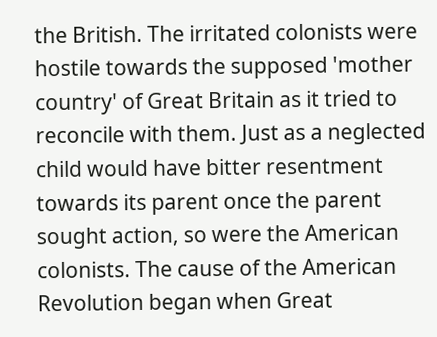the British. The irritated colonists were hostile towards the supposed 'mother country' of Great Britain as it tried to reconcile with them. Just as a neglected child would have bitter resentment towards its parent once the parent sought action, so were the American colonists. The cause of the American Revolution began when Great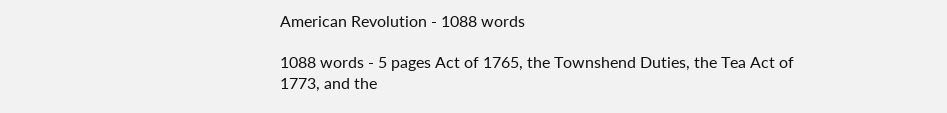American Revolution - 1088 words

1088 words - 5 pages Act of 1765, the Townshend Duties, the Tea Act of 1773, and the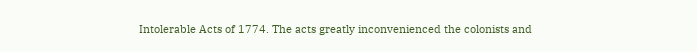Intolerable Acts of 1774. The acts greatly inconvenienced the colonists and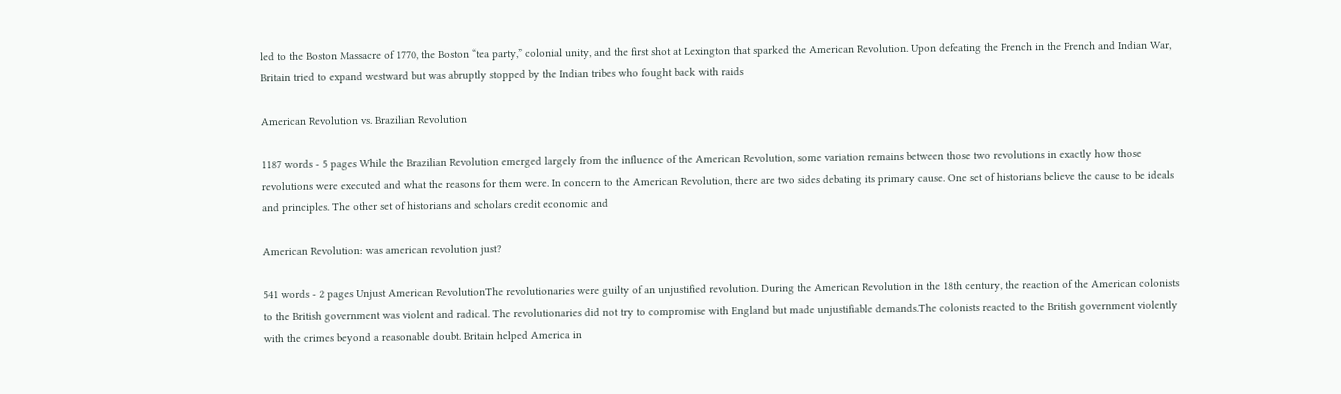led to the Boston Massacre of 1770, the Boston “tea party,” colonial unity, and the first shot at Lexington that sparked the American Revolution. Upon defeating the French in the French and Indian War, Britain tried to expand westward but was abruptly stopped by the Indian tribes who fought back with raids

American Revolution vs. Brazilian Revolution

1187 words - 5 pages While the Brazilian Revolution emerged largely from the influence of the American Revolution, some variation remains between those two revolutions in exactly how those revolutions were executed and what the reasons for them were. In concern to the American Revolution, there are two sides debating its primary cause. One set of historians believe the cause to be ideals and principles. The other set of historians and scholars credit economic and

American Revolution: was american revolution just?

541 words - 2 pages Unjust American RevolutionThe revolutionaries were guilty of an unjustified revolution. During the American Revolution in the 18th century, the reaction of the American colonists to the British government was violent and radical. The revolutionaries did not try to compromise with England but made unjustifiable demands.The colonists reacted to the British government violently with the crimes beyond a reasonable doubt. Britain helped America in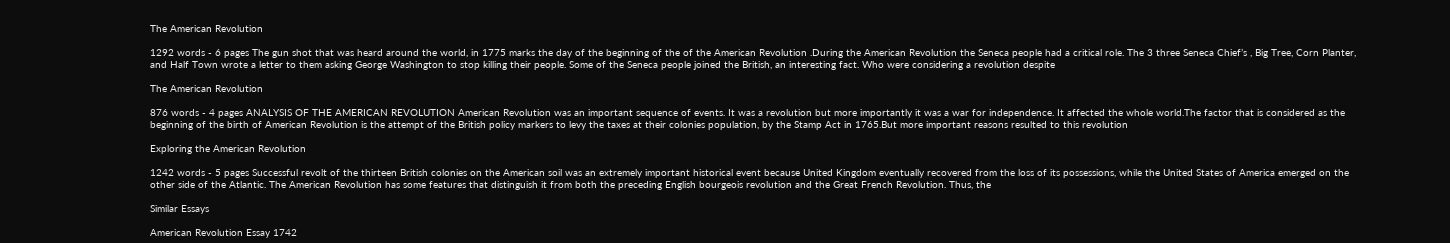The American Revolution

1292 words - 6 pages The gun shot that was heard around the world, in 1775 marks the day of the beginning of the of the American Revolution .During the American Revolution the Seneca people had a critical role. The 3 three Seneca Chief’s , Big Tree, Corn Planter, and Half Town wrote a letter to them asking George Washington to stop killing their people. Some of the Seneca people joined the British, an interesting fact. Who were considering a revolution despite

The American Revolution

876 words - 4 pages ANALYSIS OF THE AMERICAN REVOLUTION American Revolution was an important sequence of events. It was a revolution but more importantly it was a war for independence. It affected the whole world.The factor that is considered as the beginning of the birth of American Revolution is the attempt of the British policy markers to levy the taxes at their colonies population, by the Stamp Act in 1765.But more important reasons resulted to this revolution

Exploring the American Revolution

1242 words - 5 pages Successful revolt of the thirteen British colonies on the American soil was an extremely important historical event because United Kingdom eventually recovered from the loss of its possessions, while the United States of America emerged on the other side of the Atlantic. The American Revolution has some features that distinguish it from both the preceding English bourgeois revolution and the Great French Revolution. Thus, the

Similar Essays

American Revolution Essay 1742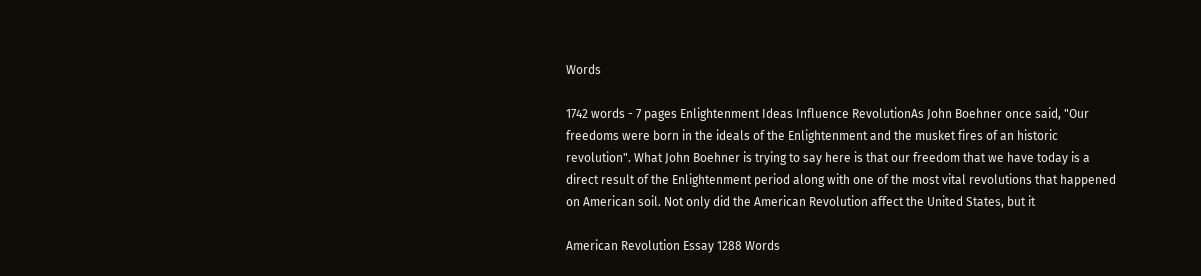Words

1742 words - 7 pages Enlightenment Ideas Influence RevolutionAs John Boehner once said, "Our freedoms were born in the ideals of the Enlightenment and the musket fires of an historic revolution". What John Boehner is trying to say here is that our freedom that we have today is a direct result of the Enlightenment period along with one of the most vital revolutions that happened on American soil. Not only did the American Revolution affect the United States, but it

American Revolution Essay 1288 Words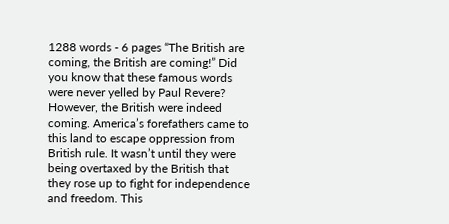1288 words - 6 pages “The British are coming, the British are coming!” Did you know that these famous words were never yelled by Paul Revere? However, the British were indeed coming. America’s forefathers came to this land to escape oppression from British rule. It wasn’t until they were being overtaxed by the British that they rose up to fight for independence and freedom. This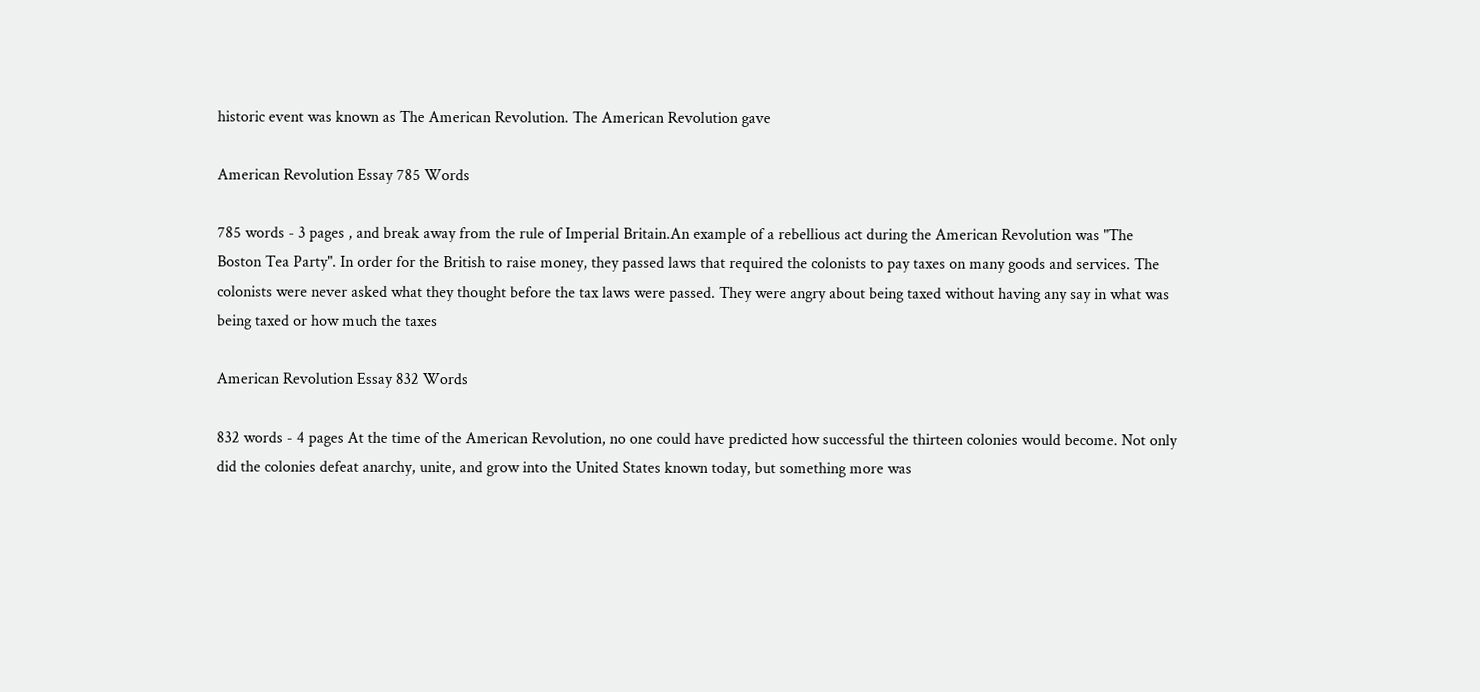historic event was known as The American Revolution. The American Revolution gave

American Revolution Essay 785 Words

785 words - 3 pages , and break away from the rule of Imperial Britain.An example of a rebellious act during the American Revolution was "The Boston Tea Party". In order for the British to raise money, they passed laws that required the colonists to pay taxes on many goods and services. The colonists were never asked what they thought before the tax laws were passed. They were angry about being taxed without having any say in what was being taxed or how much the taxes

American Revolution Essay 832 Words

832 words - 4 pages At the time of the American Revolution, no one could have predicted how successful the thirteen colonies would become. Not only did the colonies defeat anarchy, unite, and grow into the United States known today, but something more was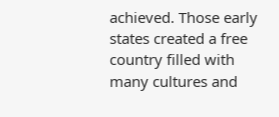achieved. Those early states created a free country filled with many cultures and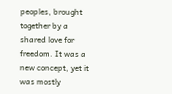peoples, brought together by a shared love for freedom. It was a new concept, yet it was mostly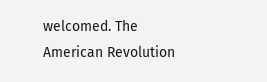welcomed. The American Revolution